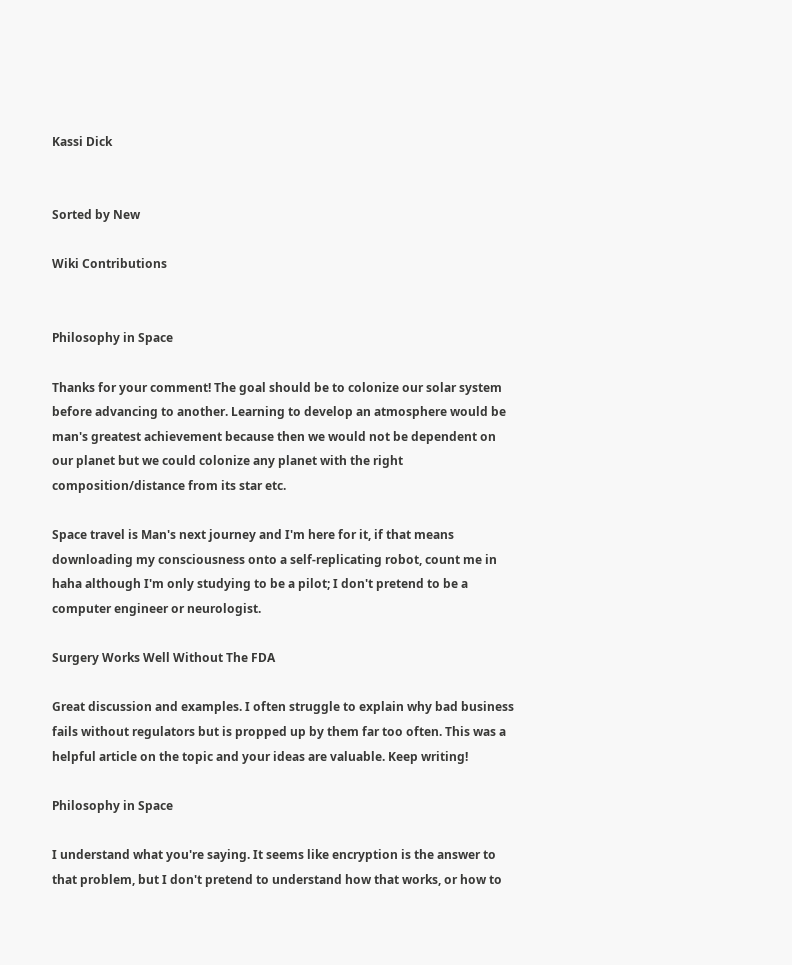Kassi Dick


Sorted by New

Wiki Contributions


Philosophy in Space

Thanks for your comment! The goal should be to colonize our solar system before advancing to another. Learning to develop an atmosphere would be man's greatest achievement because then we would not be dependent on our planet but we could colonize any planet with the right composition/distance from its star etc.

Space travel is Man's next journey and I'm here for it, if that means downloading my consciousness onto a self-replicating robot, count me in haha although I'm only studying to be a pilot; I don't pretend to be a computer engineer or neurologist.

Surgery Works Well Without The FDA

Great discussion and examples. I often struggle to explain why bad business fails without regulators but is propped up by them far too often. This was a helpful article on the topic and your ideas are valuable. Keep writing!

Philosophy in Space

I understand what you're saying. It seems like encryption is the answer to that problem, but I don't pretend to understand how that works, or how to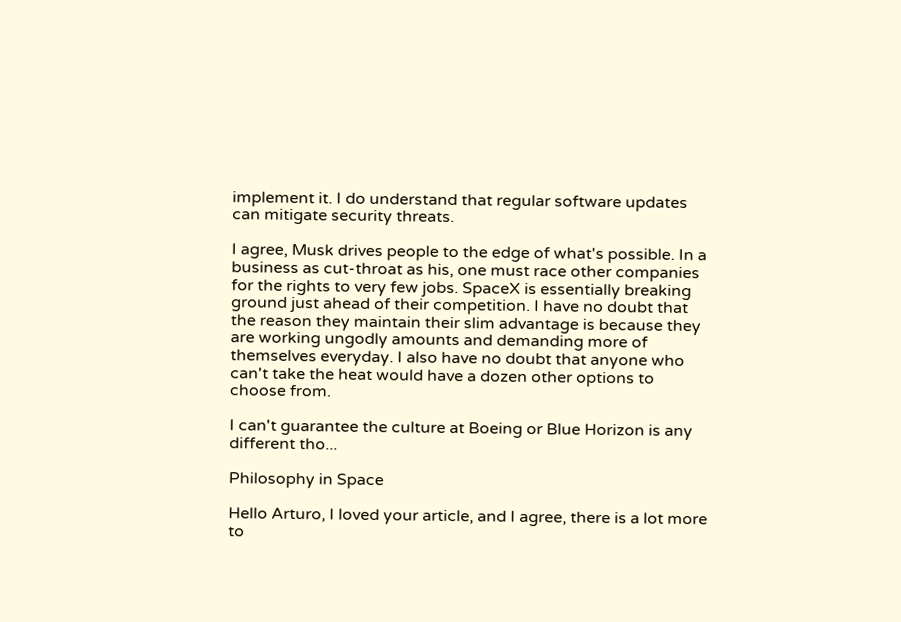implement it. I do understand that regular software updates can mitigate security threats.

I agree, Musk drives people to the edge of what's possible. In a business as cut-throat as his, one must race other companies for the rights to very few jobs. SpaceX is essentially breaking ground just ahead of their competition. I have no doubt that the reason they maintain their slim advantage is because they are working ungodly amounts and demanding more of themselves everyday. I also have no doubt that anyone who can't take the heat would have a dozen other options to choose from.

I can't guarantee the culture at Boeing or Blue Horizon is any different tho...

Philosophy in Space

Hello Arturo, I loved your article, and I agree, there is a lot more to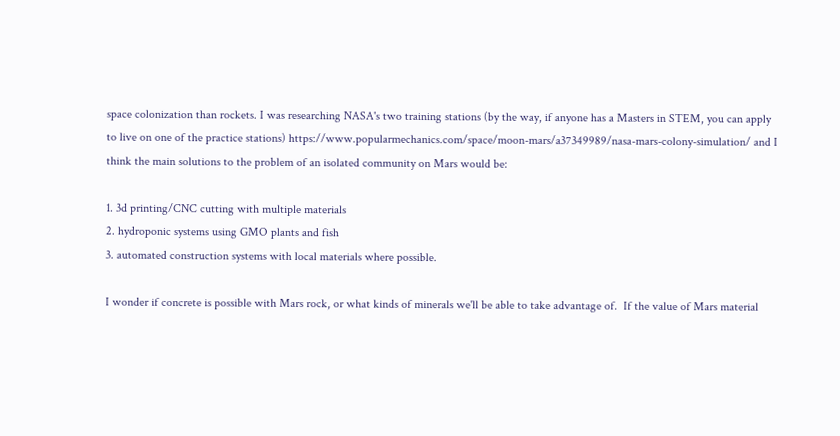space colonization than rockets. I was researching NASA's two training stations (by the way, if anyone has a Masters in STEM, you can apply to live on one of the practice stations) https://www.popularmechanics.com/space/moon-mars/a37349989/nasa-mars-colony-simulation/ and I think the main solutions to the problem of an isolated community on Mars would be:

1. 3d printing/CNC cutting with multiple materials
2. hydroponic systems using GMO plants and fish
3. automated construction systems with local materials where possible.

I wonder if concrete is possible with Mars rock, or what kinds of minerals we'll be able to take advantage of.  If the value of Mars material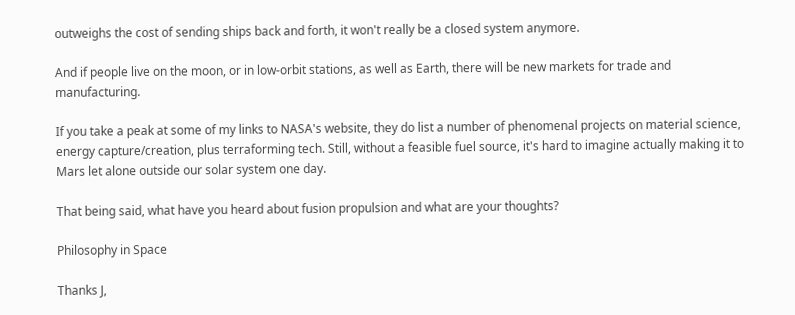outweighs the cost of sending ships back and forth, it won't really be a closed system anymore.

And if people live on the moon, or in low-orbit stations, as well as Earth, there will be new markets for trade and manufacturing.

If you take a peak at some of my links to NASA's website, they do list a number of phenomenal projects on material science, energy capture/creation, plus terraforming tech. Still, without a feasible fuel source, it's hard to imagine actually making it to Mars let alone outside our solar system one day.

That being said, what have you heard about fusion propulsion and what are your thoughts?

Philosophy in Space

Thanks J,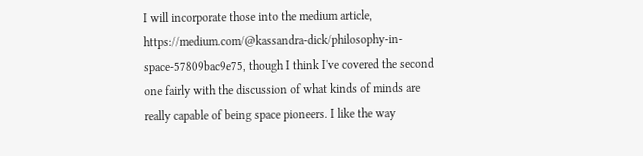I will incorporate those into the medium article, https://medium.com/@kassandra-dick/philosophy-in-space-57809bac9e75, though I think I've covered the second one fairly with the discussion of what kinds of minds are really capable of being space pioneers. I like the way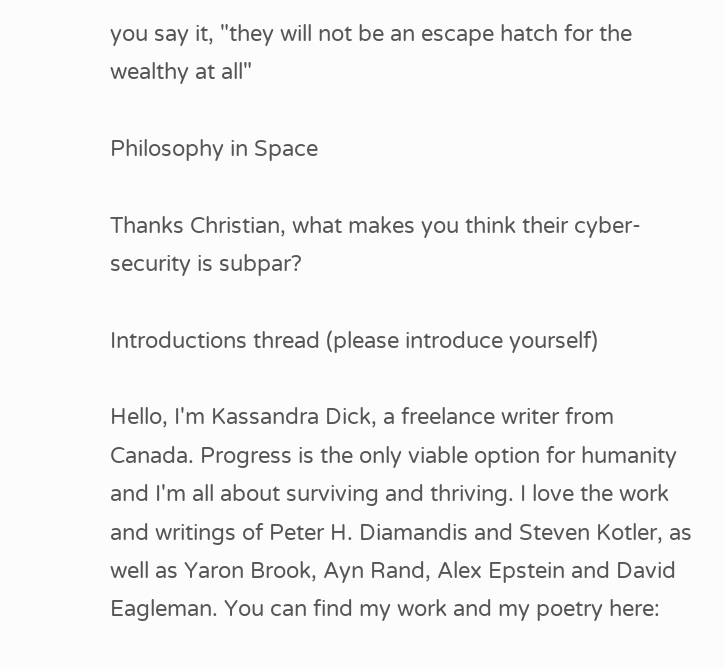you say it, "they will not be an escape hatch for the wealthy at all"

Philosophy in Space

Thanks Christian, what makes you think their cyber-security is subpar?

Introductions thread (please introduce yourself)

Hello, I'm Kassandra Dick, a freelance writer from Canada. Progress is the only viable option for humanity and I'm all about surviving and thriving. I love the work and writings of Peter H. Diamandis and Steven Kotler, as well as Yaron Brook, Ayn Rand, Alex Epstein and David Eagleman. You can find my work and my poetry here: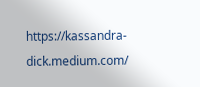https://kassandra-dick.medium.com/